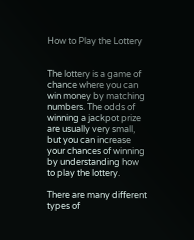How to Play the Lottery


The lottery is a game of chance where you can win money by matching numbers. The odds of winning a jackpot prize are usually very small, but you can increase your chances of winning by understanding how to play the lottery.

There are many different types of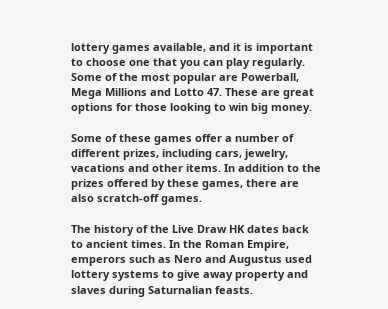lottery games available, and it is important to choose one that you can play regularly. Some of the most popular are Powerball, Mega Millions and Lotto 47. These are great options for those looking to win big money.

Some of these games offer a number of different prizes, including cars, jewelry, vacations and other items. In addition to the prizes offered by these games, there are also scratch-off games.

The history of the Live Draw HK dates back to ancient times. In the Roman Empire, emperors such as Nero and Augustus used lottery systems to give away property and slaves during Saturnalian feasts.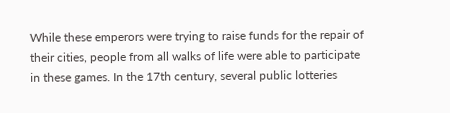While these emperors were trying to raise funds for the repair of their cities, people from all walks of life were able to participate in these games. In the 17th century, several public lotteries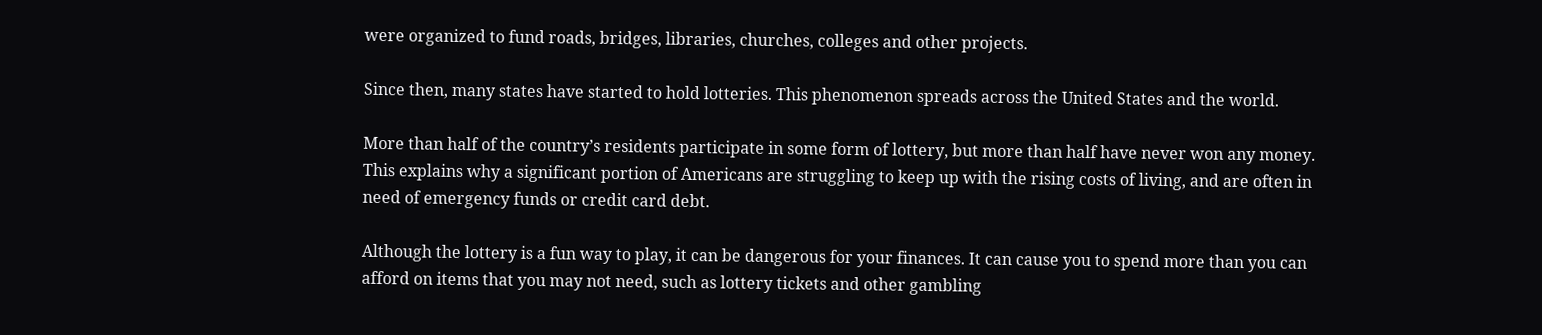were organized to fund roads, bridges, libraries, churches, colleges and other projects.

Since then, many states have started to hold lotteries. This phenomenon spreads across the United States and the world.

More than half of the country’s residents participate in some form of lottery, but more than half have never won any money. This explains why a significant portion of Americans are struggling to keep up with the rising costs of living, and are often in need of emergency funds or credit card debt.

Although the lottery is a fun way to play, it can be dangerous for your finances. It can cause you to spend more than you can afford on items that you may not need, such as lottery tickets and other gambling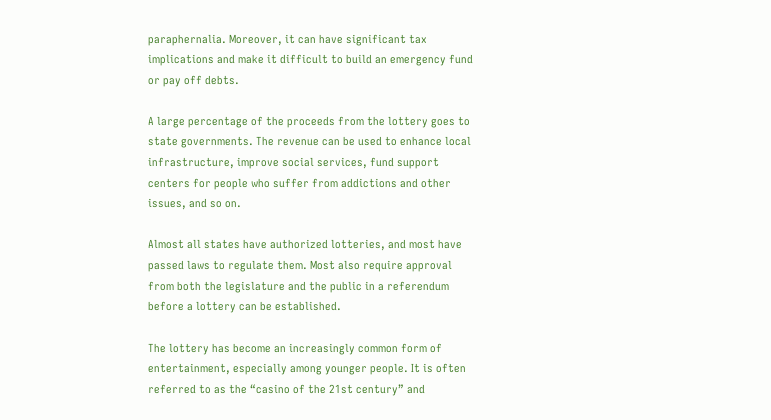paraphernalia. Moreover, it can have significant tax implications and make it difficult to build an emergency fund or pay off debts.

A large percentage of the proceeds from the lottery goes to state governments. The revenue can be used to enhance local infrastructure, improve social services, fund support centers for people who suffer from addictions and other issues, and so on.

Almost all states have authorized lotteries, and most have passed laws to regulate them. Most also require approval from both the legislature and the public in a referendum before a lottery can be established.

The lottery has become an increasingly common form of entertainment, especially among younger people. It is often referred to as the “casino of the 21st century” and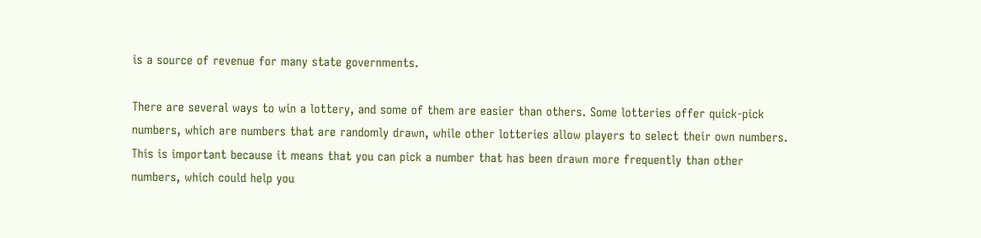is a source of revenue for many state governments.

There are several ways to win a lottery, and some of them are easier than others. Some lotteries offer quick-pick numbers, which are numbers that are randomly drawn, while other lotteries allow players to select their own numbers. This is important because it means that you can pick a number that has been drawn more frequently than other numbers, which could help you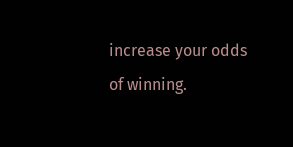increase your odds of winning.